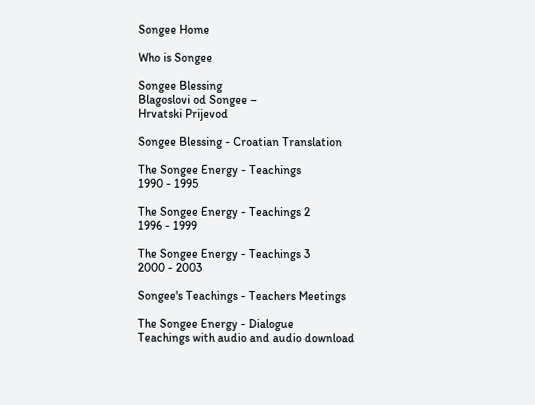Songee Home

Who is Songee

Songee Blessing
Blagoslovi od Songee –
Hrvatski Prijevod

Songee Blessing - Croatian Translation

The Songee Energy - Teachings
1990 - 1995

The Songee Energy - Teachings 2
1996 - 1999

The Songee Energy - Teachings 3
2000 - 2003

Songee's Teachings - Teachers Meetings

The Songee Energy - Dialogue
Teachings with audio and audio download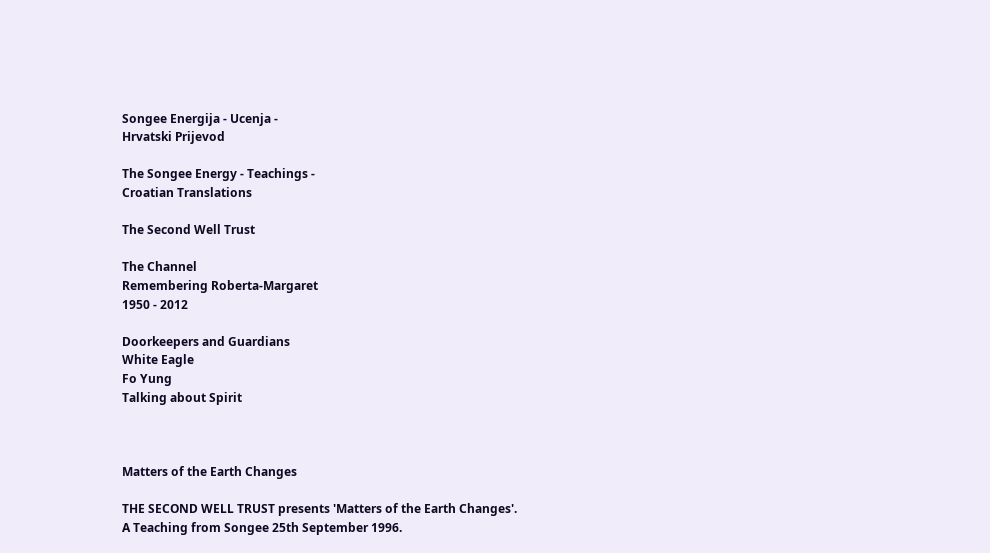Songee Energija - Ucenja -
Hrvatski Prijevod

The Songee Energy - Teachings -
Croatian Translations

The Second Well Trust

The Channel
Remembering Roberta-Margaret
1950 - 2012

Doorkeepers and Guardians
White Eagle
Fo Yung
Talking about Spirit



Matters of the Earth Changes

THE SECOND WELL TRUST presents 'Matters of the Earth Changes'.
A Teaching from Songee 25th September 1996.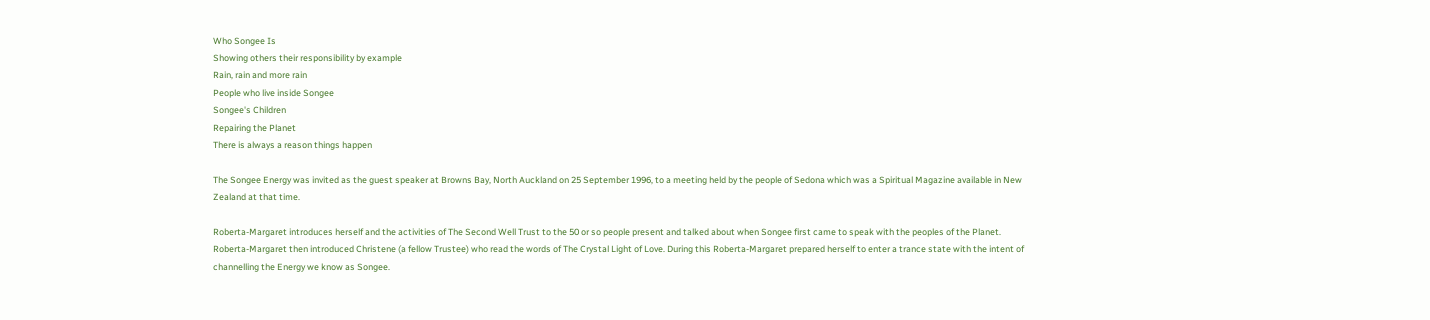Who Songee Is
Showing others their responsibility by example
Rain, rain and more rain
People who live inside Songee
Songee's Children
Repairing the Planet
There is always a reason things happen

The Songee Energy was invited as the guest speaker at Browns Bay, North Auckland on 25 September 1996, to a meeting held by the people of Sedona which was a Spiritual Magazine available in New Zealand at that time.

Roberta-Margaret introduces herself and the activities of The Second Well Trust to the 50 or so people present and talked about when Songee first came to speak with the peoples of the Planet. Roberta-Margaret then introduced Christene (a fellow Trustee) who read the words of The Crystal Light of Love. During this Roberta-Margaret prepared herself to enter a trance state with the intent of channelling the Energy we know as Songee.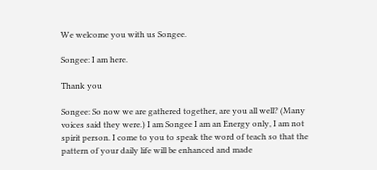We welcome you with us Songee.

Songee: I am here.

Thank you

Songee: So now we are gathered together, are you all well? (Many voices said they were.) I am Songee I am an Energy only, I am not spirit person. I come to you to speak the word of teach so that the pattern of your daily life will be enhanced and made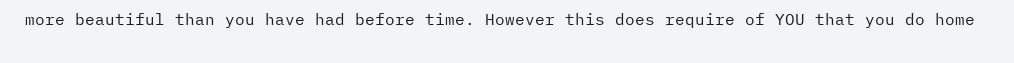more beautiful than you have had before time. However this does require of YOU that you do home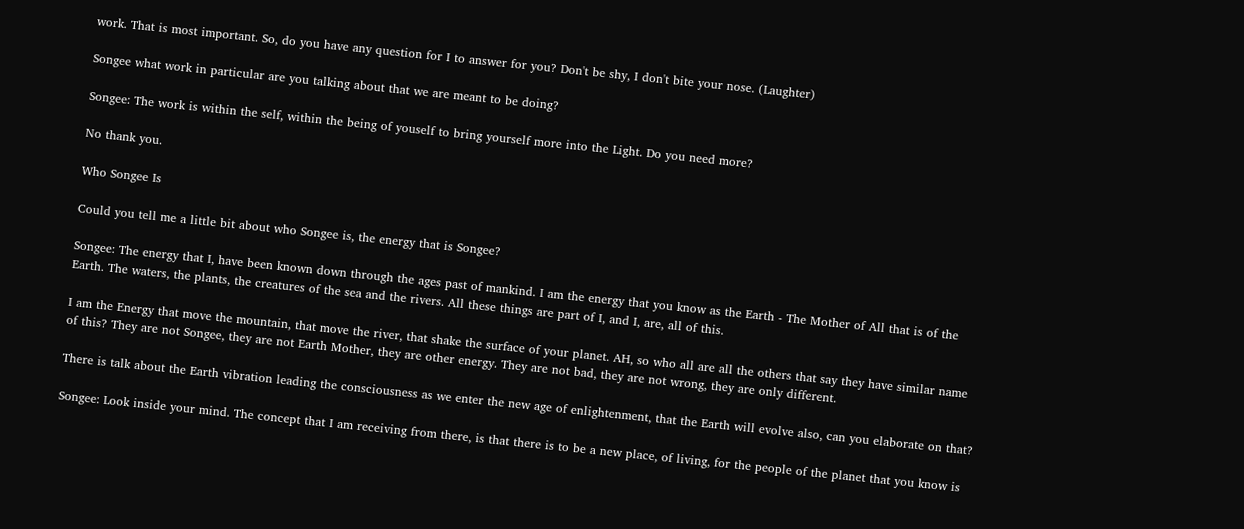work. That is most important. So, do you have any question for I to answer for you? Don't be shy, I don't bite your nose. (Laughter)

Songee what work in particular are you talking about that we are meant to be doing?

Songee: The work is within the self, within the being of youself to bring yourself more into the Light. Do you need more?

No thank you.

Who Songee Is

Could you tell me a little bit about who Songee is, the energy that is Songee?

Songee: The energy that I, have been known down through the ages past of mankind. I am the energy that you know as the Earth - The Mother of All that is of the Earth. The waters, the plants, the creatures of the sea and the rivers. All these things are part of I, and I, are, all of this.

I am the Energy that move the mountain, that move the river, that shake the surface of your planet. AH, so who all are all the others that say they have similar name of this? They are not Songee, they are not Earth Mother, they are other energy. They are not bad, they are not wrong, they are only different.

There is talk about the Earth vibration leading the consciousness as we enter the new age of enlightenment, that the Earth will evolve also, can you elaborate on that?

Songee: Look inside your mind. The concept that I am receiving from there, is that there is to be a new place, of living, for the people of the planet that you know is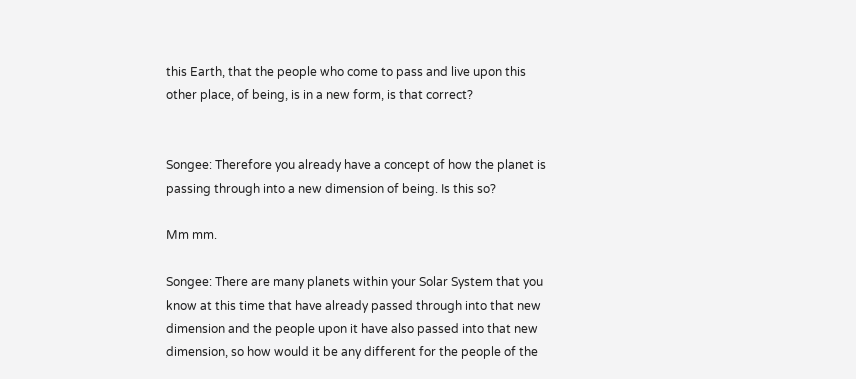this Earth, that the people who come to pass and live upon this other place, of being, is in a new form, is that correct?


Songee: Therefore you already have a concept of how the planet is passing through into a new dimension of being. Is this so?

Mm mm.

Songee: There are many planets within your Solar System that you know at this time that have already passed through into that new dimension and the people upon it have also passed into that new dimension, so how would it be any different for the people of the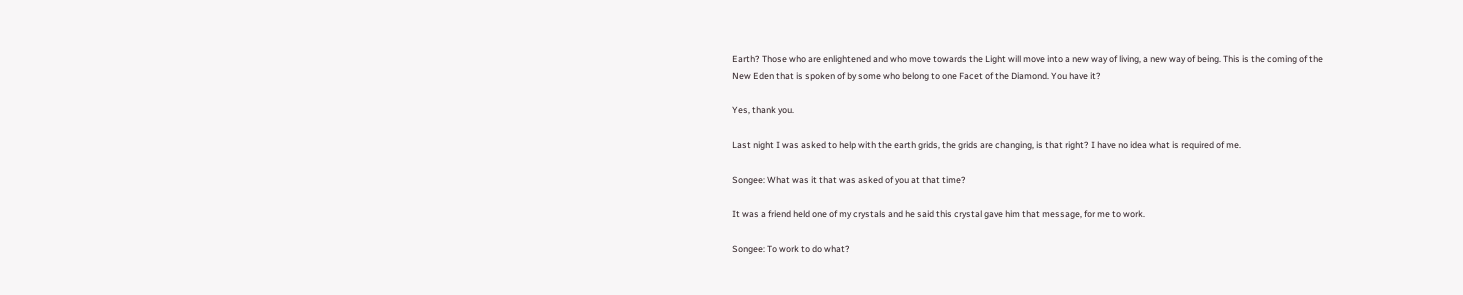Earth? Those who are enlightened and who move towards the Light will move into a new way of living, a new way of being. This is the coming of the New Eden that is spoken of by some who belong to one Facet of the Diamond. You have it?

Yes, thank you.

Last night I was asked to help with the earth grids, the grids are changing, is that right? I have no idea what is required of me.

Songee: What was it that was asked of you at that time?

It was a friend held one of my crystals and he said this crystal gave him that message, for me to work.

Songee: To work to do what?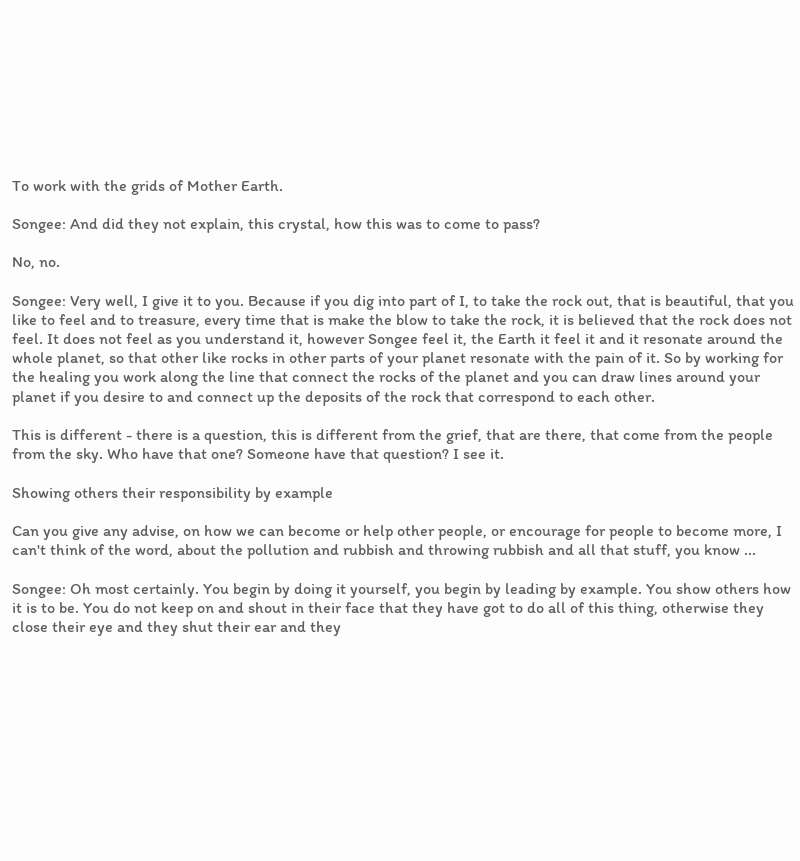To work with the grids of Mother Earth.

Songee: And did they not explain, this crystal, how this was to come to pass?

No, no.

Songee: Very well, I give it to you. Because if you dig into part of I, to take the rock out, that is beautiful, that you like to feel and to treasure, every time that is make the blow to take the rock, it is believed that the rock does not feel. It does not feel as you understand it, however Songee feel it, the Earth it feel it and it resonate around the whole planet, so that other like rocks in other parts of your planet resonate with the pain of it. So by working for the healing you work along the line that connect the rocks of the planet and you can draw lines around your planet if you desire to and connect up the deposits of the rock that correspond to each other.

This is different - there is a question, this is different from the grief, that are there, that come from the people from the sky. Who have that one? Someone have that question? I see it.

Showing others their responsibility by example

Can you give any advise, on how we can become or help other people, or encourage for people to become more, I can't think of the word, about the pollution and rubbish and throwing rubbish and all that stuff, you know ...

Songee: Oh most certainly. You begin by doing it yourself, you begin by leading by example. You show others how it is to be. You do not keep on and shout in their face that they have got to do all of this thing, otherwise they close their eye and they shut their ear and they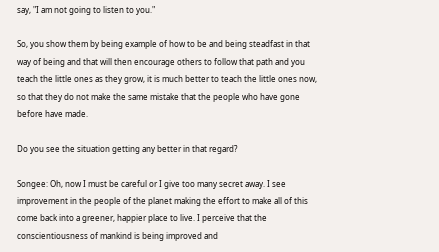say, "I am not going to listen to you."

So, you show them by being example of how to be and being steadfast in that way of being and that will then encourage others to follow that path and you teach the little ones as they grow, it is much better to teach the little ones now, so that they do not make the same mistake that the people who have gone before have made.

Do you see the situation getting any better in that regard?

Songee: Oh, now I must be careful or I give too many secret away. I see improvement in the people of the planet making the effort to make all of this come back into a greener, happier place to live. I perceive that the conscientiousness of mankind is being improved and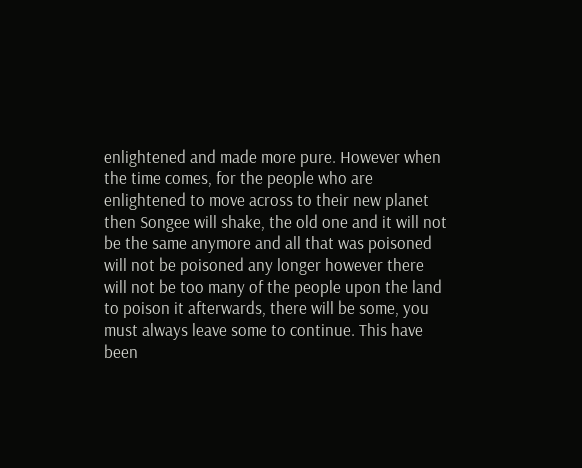enlightened and made more pure. However when the time comes, for the people who are enlightened to move across to their new planet then Songee will shake, the old one and it will not be the same anymore and all that was poisoned will not be poisoned any longer however there will not be too many of the people upon the land to poison it afterwards, there will be some, you must always leave some to continue. This have been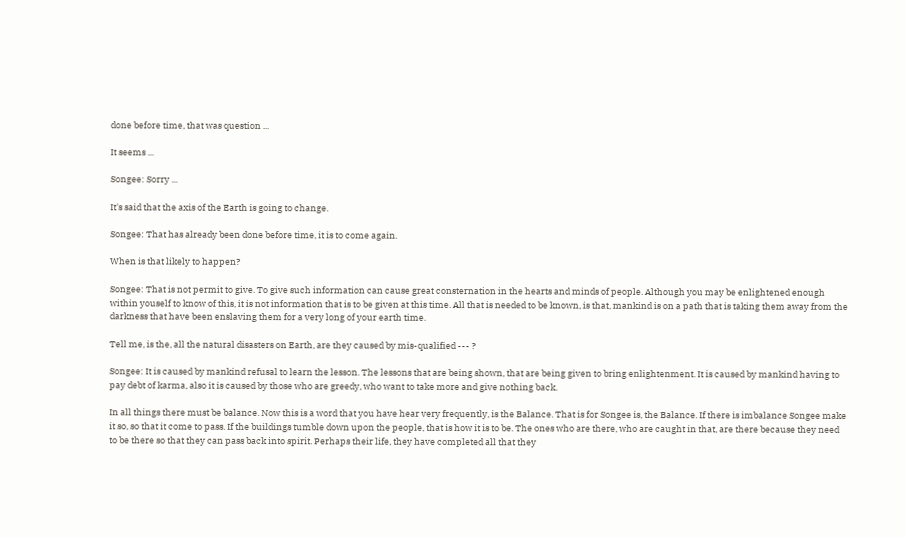done before time, that was question ...

It seems ...

Songee: Sorry ...

It's said that the axis of the Earth is going to change.

Songee: That has already been done before time, it is to come again.

When is that likely to happen?

Songee: That is not permit to give. To give such information can cause great consternation in the hearts and minds of people. Although you may be enlightened enough within youself to know of this, it is not information that is to be given at this time. All that is needed to be known, is that, mankind is on a path that is taking them away from the darkness that have been enslaving them for a very long of your earth time.

Tell me, is the, all the natural disasters on Earth, are they caused by mis-qualified --- ?

Songee: It is caused by mankind refusal to learn the lesson. The lessons that are being shown, that are being given to bring enlightenment. It is caused by mankind having to pay debt of karma, also it is caused by those who are greedy, who want to take more and give nothing back.

In all things there must be balance. Now this is a word that you have hear very frequently, is the Balance. That is for Songee is, the Balance. If there is imbalance Songee make it so, so that it come to pass. If the buildings tumble down upon the people, that is how it is to be. The ones who are there, who are caught in that, are there because they need to be there so that they can pass back into spirit. Perhaps their life, they have completed all that they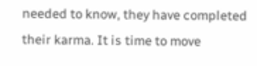needed to know, they have completed their karma. It is time to move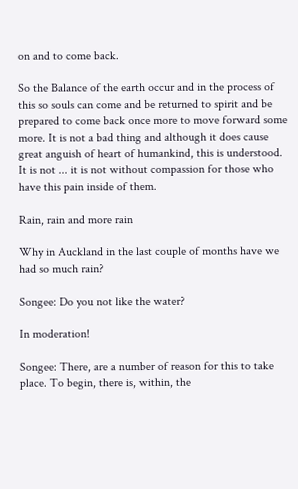on and to come back.

So the Balance of the earth occur and in the process of this so souls can come and be returned to spirit and be prepared to come back once more to move forward some more. It is not a bad thing and although it does cause great anguish of heart of humankind, this is understood. It is not ... it is not without compassion for those who have this pain inside of them.

Rain, rain and more rain

Why in Auckland in the last couple of months have we had so much rain?

Songee: Do you not like the water?

In moderation!

Songee: There, are a number of reason for this to take place. To begin, there is, within, the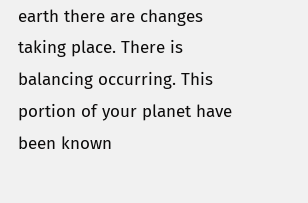earth there are changes taking place. There is balancing occurring. This portion of your planet have been known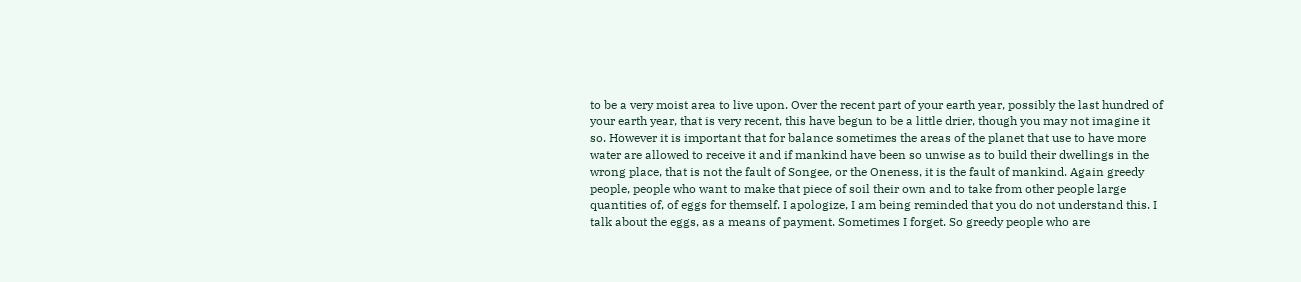to be a very moist area to live upon. Over the recent part of your earth year, possibly the last hundred of your earth year, that is very recent, this have begun to be a little drier, though you may not imagine it so. However it is important that for balance sometimes the areas of the planet that use to have more water are allowed to receive it and if mankind have been so unwise as to build their dwellings in the wrong place, that is not the fault of Songee, or the Oneness, it is the fault of mankind. Again greedy people, people who want to make that piece of soil their own and to take from other people large quantities of, of eggs for themself. I apologize, I am being reminded that you do not understand this. I talk about the eggs, as a means of payment. Sometimes I forget. So greedy people who are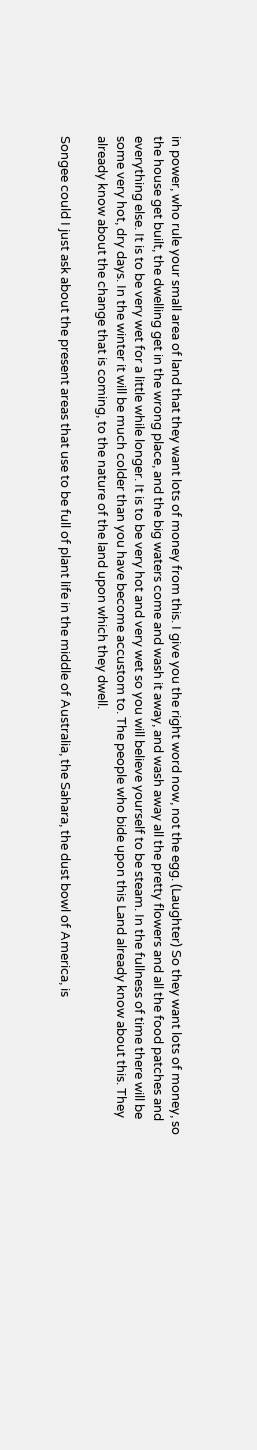in power, who rule your small area of land that they want lots of money from this. I give you the right word now, not the egg. (Laughter) So they want lots of money, so the house get built, the dwelling get in the wrong place, and the big waters come and wash it away, and wash away all the pretty flowers and all the food patches and everything else. It is to be very wet for a little while longer. It is to be very hot and very wet so you will believe yourself to be steam. In the fullness of time there will be some very hot, dry days. In the winter it will be much colder than you have become accustom to. The people who bide upon this Land already know about this. They already know about the change that is coming, to the nature of the land upon which they dwell.

Songee could I just ask about the present areas that use to be full of plant life in the middle of Australia, the Sahara, the dust bowl of America, is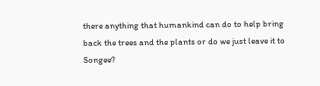there anything that humankind can do to help bring back the trees and the plants or do we just leave it to Songee?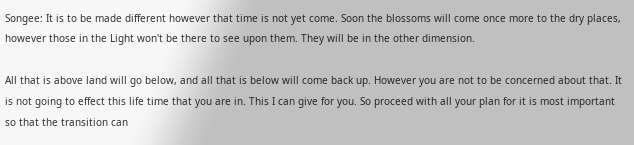Songee: It is to be made different however that time is not yet come. Soon the blossoms will come once more to the dry places, however those in the Light won't be there to see upon them. They will be in the other dimension.

All that is above land will go below, and all that is below will come back up. However you are not to be concerned about that. It is not going to effect this life time that you are in. This I can give for you. So proceed with all your plan for it is most important so that the transition can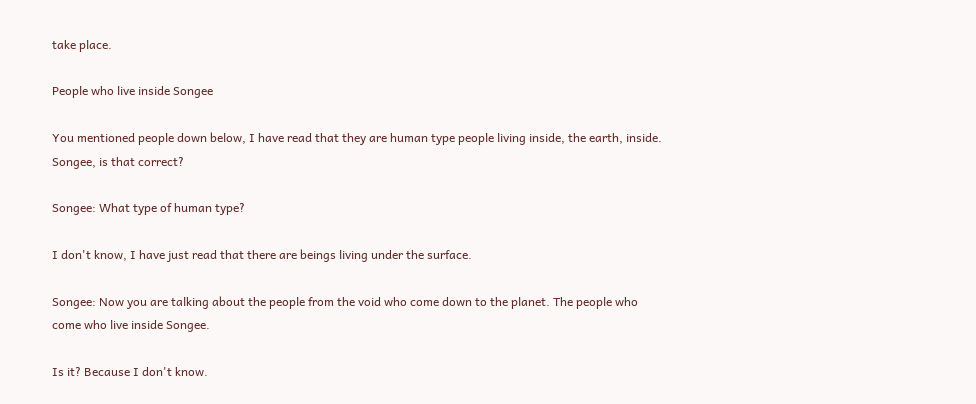take place.

People who live inside Songee

You mentioned people down below, I have read that they are human type people living inside, the earth, inside. Songee, is that correct?

Songee: What type of human type?

I don't know, I have just read that there are beings living under the surface.

Songee: Now you are talking about the people from the void who come down to the planet. The people who come who live inside Songee.

Is it? Because I don't know.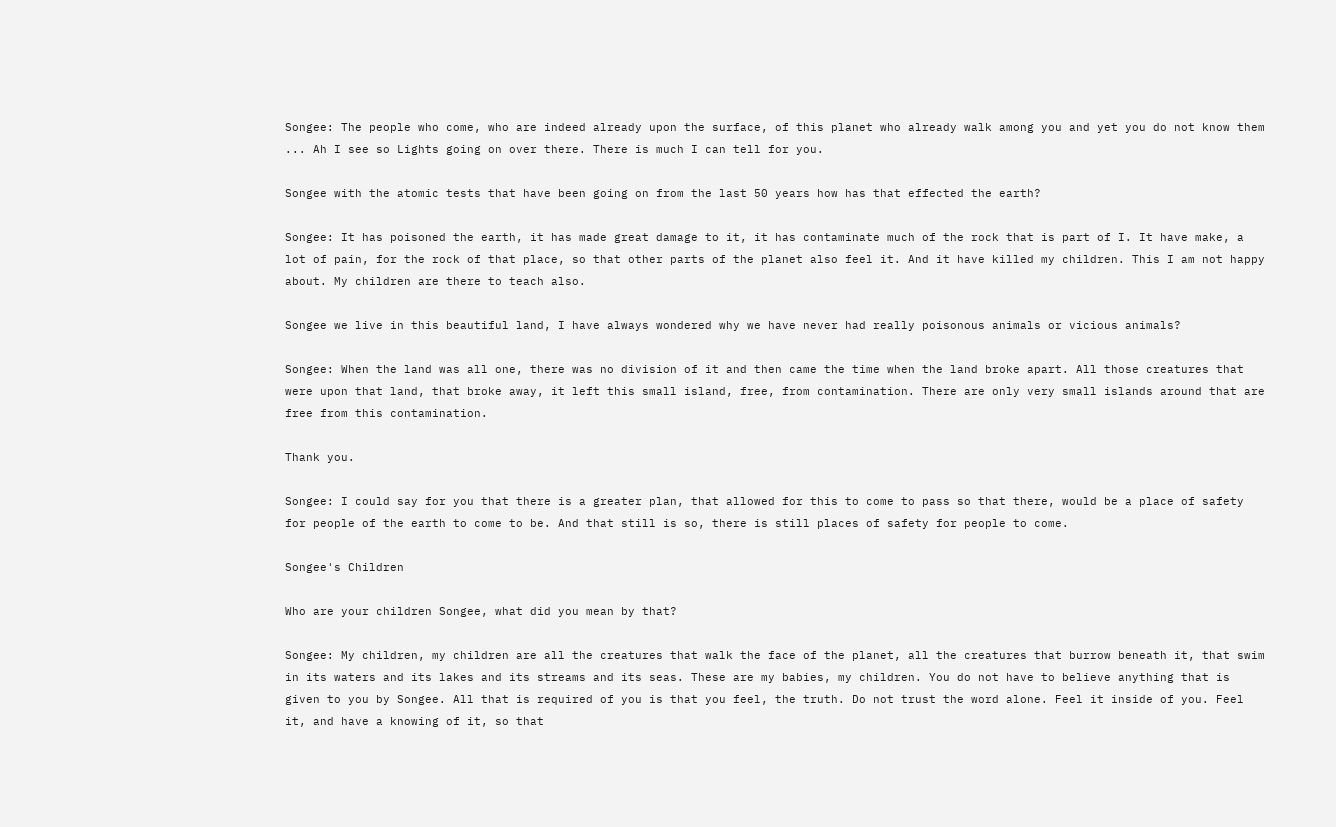Songee: The people who come, who are indeed already upon the surface, of this planet who already walk among you and yet you do not know them ... Ah I see so Lights going on over there. There is much I can tell for you.

Songee with the atomic tests that have been going on from the last 50 years how has that effected the earth?

Songee: It has poisoned the earth, it has made great damage to it, it has contaminate much of the rock that is part of I. It have make, a lot of pain, for the rock of that place, so that other parts of the planet also feel it. And it have killed my children. This I am not happy about. My children are there to teach also.

Songee we live in this beautiful land, I have always wondered why we have never had really poisonous animals or vicious animals?

Songee: When the land was all one, there was no division of it and then came the time when the land broke apart. All those creatures that were upon that land, that broke away, it left this small island, free, from contamination. There are only very small islands around that are free from this contamination.

Thank you.

Songee: I could say for you that there is a greater plan, that allowed for this to come to pass so that there, would be a place of safety for people of the earth to come to be. And that still is so, there is still places of safety for people to come.

Songee's Children

Who are your children Songee, what did you mean by that?

Songee: My children, my children are all the creatures that walk the face of the planet, all the creatures that burrow beneath it, that swim in its waters and its lakes and its streams and its seas. These are my babies, my children. You do not have to believe anything that is given to you by Songee. All that is required of you is that you feel, the truth. Do not trust the word alone. Feel it inside of you. Feel it, and have a knowing of it, so that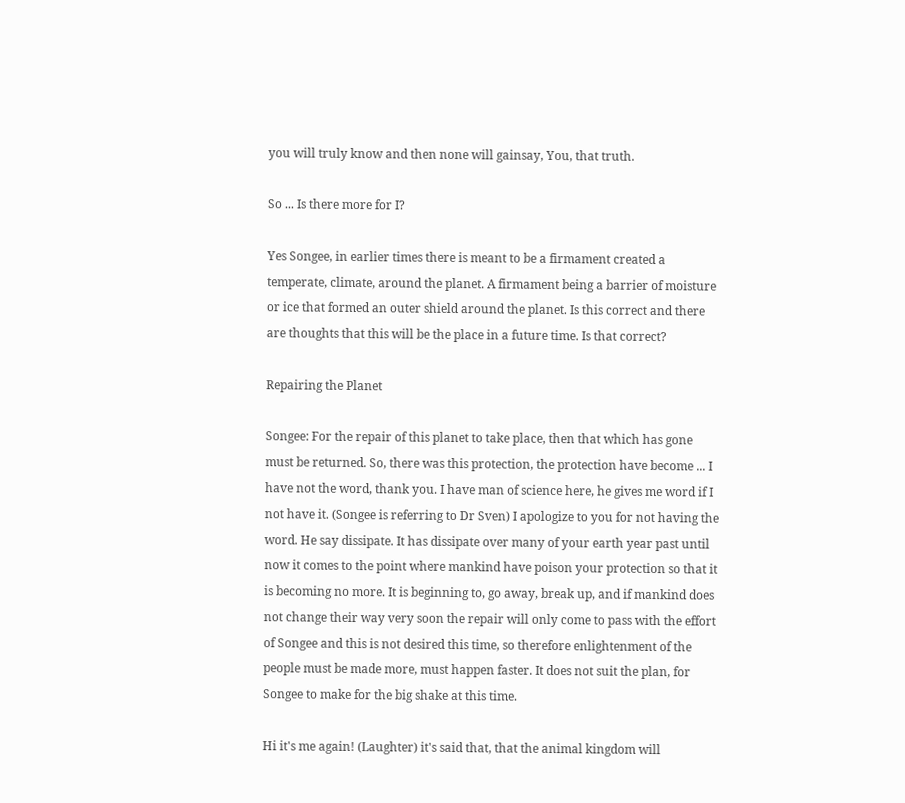you will truly know and then none will gainsay, You, that truth.

So ... Is there more for I?

Yes Songee, in earlier times there is meant to be a firmament created a temperate, climate, around the planet. A firmament being a barrier of moisture or ice that formed an outer shield around the planet. Is this correct and there are thoughts that this will be the place in a future time. Is that correct?

Repairing the Planet

Songee: For the repair of this planet to take place, then that which has gone must be returned. So, there was this protection, the protection have become ... I have not the word, thank you. I have man of science here, he gives me word if I not have it. (Songee is referring to Dr Sven) I apologize to you for not having the word. He say dissipate. It has dissipate over many of your earth year past until now it comes to the point where mankind have poison your protection so that it is becoming no more. It is beginning to, go away, break up, and if mankind does not change their way very soon the repair will only come to pass with the effort of Songee and this is not desired this time, so therefore enlightenment of the people must be made more, must happen faster. It does not suit the plan, for Songee to make for the big shake at this time.

Hi it's me again! (Laughter) it's said that, that the animal kingdom will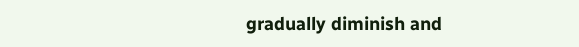gradually diminish and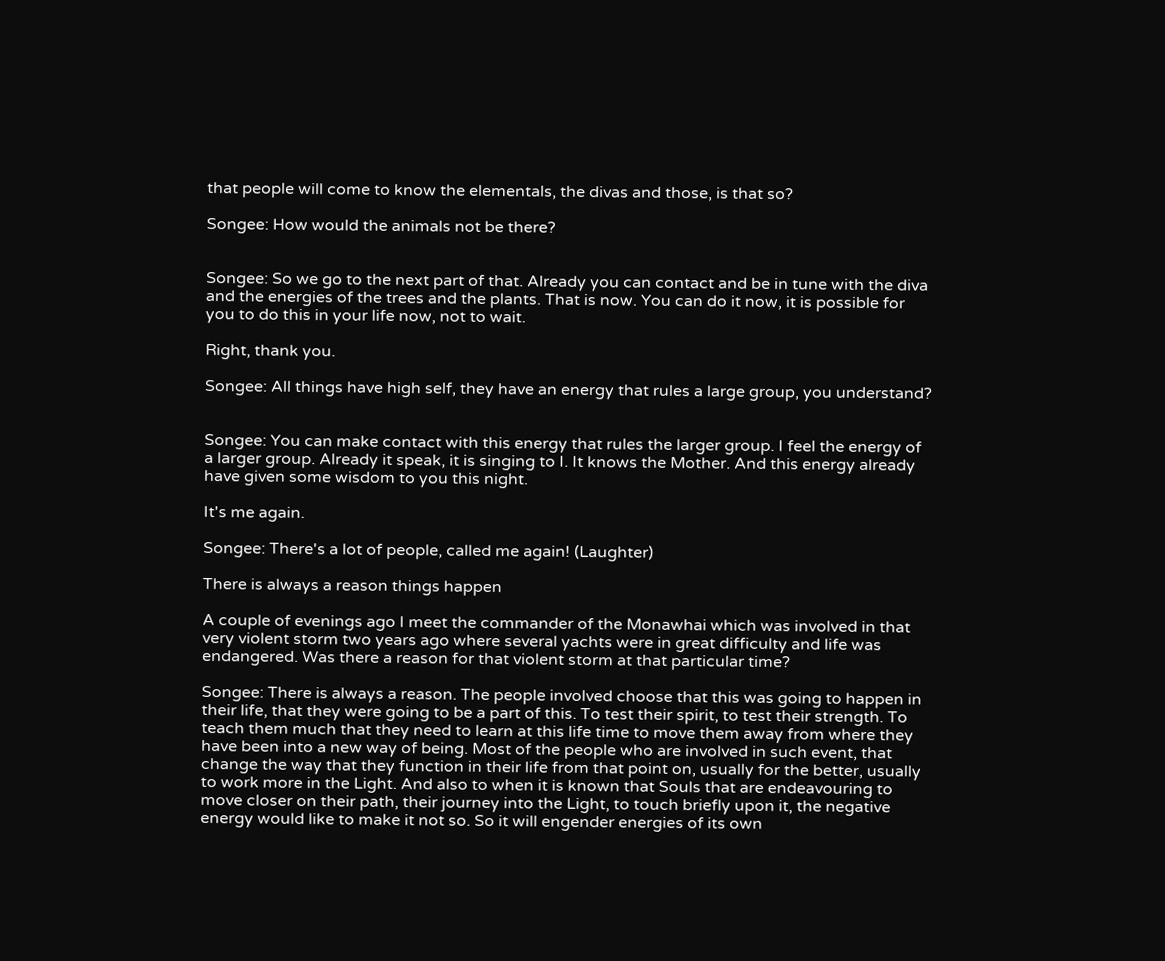that people will come to know the elementals, the divas and those, is that so?

Songee: How would the animals not be there?


Songee: So we go to the next part of that. Already you can contact and be in tune with the diva and the energies of the trees and the plants. That is now. You can do it now, it is possible for you to do this in your life now, not to wait.

Right, thank you.

Songee: All things have high self, they have an energy that rules a large group, you understand?


Songee: You can make contact with this energy that rules the larger group. I feel the energy of a larger group. Already it speak, it is singing to I. It knows the Mother. And this energy already have given some wisdom to you this night.

It's me again.

Songee: There's a lot of people, called me again! (Laughter)

There is always a reason things happen

A couple of evenings ago I meet the commander of the Monawhai which was involved in that very violent storm two years ago where several yachts were in great difficulty and life was endangered. Was there a reason for that violent storm at that particular time?

Songee: There is always a reason. The people involved choose that this was going to happen in their life, that they were going to be a part of this. To test their spirit, to test their strength. To teach them much that they need to learn at this life time to move them away from where they have been into a new way of being. Most of the people who are involved in such event, that change the way that they function in their life from that point on, usually for the better, usually to work more in the Light. And also to when it is known that Souls that are endeavouring to move closer on their path, their journey into the Light, to touch briefly upon it, the negative energy would like to make it not so. So it will engender energies of its own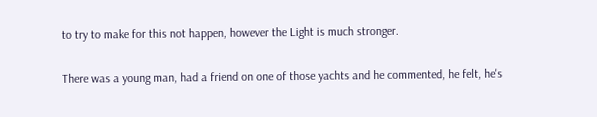to try to make for this not happen, however the Light is much stronger.

There was a young man, had a friend on one of those yachts and he commented, he felt, he's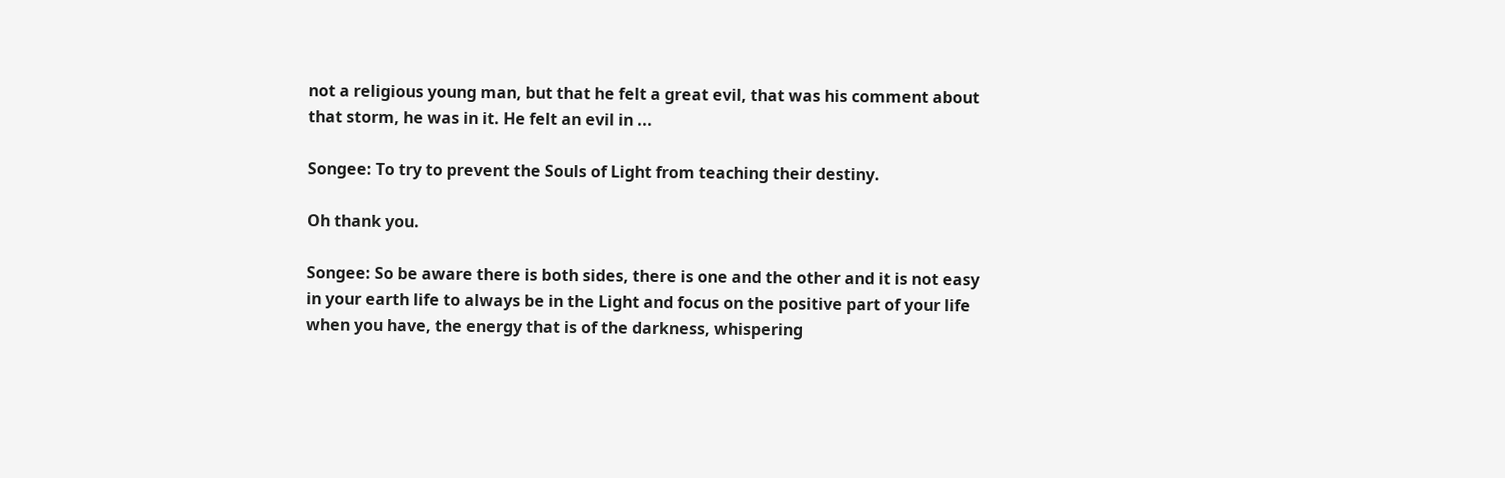not a religious young man, but that he felt a great evil, that was his comment about that storm, he was in it. He felt an evil in ...

Songee: To try to prevent the Souls of Light from teaching their destiny.

Oh thank you.

Songee: So be aware there is both sides, there is one and the other and it is not easy in your earth life to always be in the Light and focus on the positive part of your life when you have, the energy that is of the darkness, whispering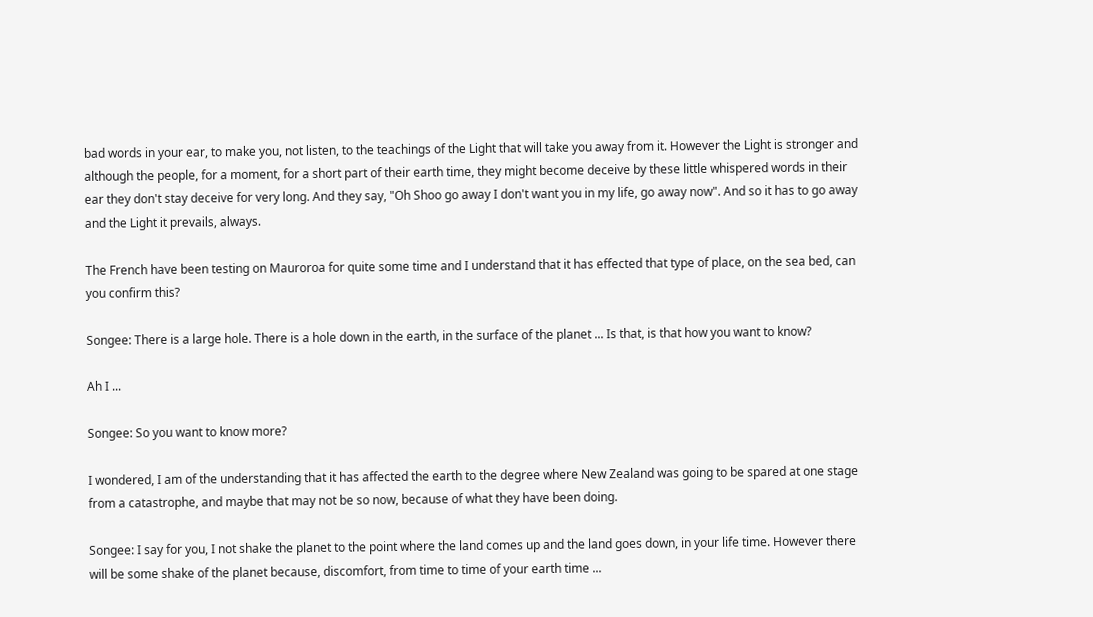bad words in your ear, to make you, not listen, to the teachings of the Light that will take you away from it. However the Light is stronger and although the people, for a moment, for a short part of their earth time, they might become deceive by these little whispered words in their ear they don't stay deceive for very long. And they say, "Oh Shoo go away I don't want you in my life, go away now". And so it has to go away and the Light it prevails, always.

The French have been testing on Mauroroa for quite some time and I understand that it has effected that type of place, on the sea bed, can you confirm this?

Songee: There is a large hole. There is a hole down in the earth, in the surface of the planet ... Is that, is that how you want to know?

Ah I ...

Songee: So you want to know more?

I wondered, I am of the understanding that it has affected the earth to the degree where New Zealand was going to be spared at one stage from a catastrophe, and maybe that may not be so now, because of what they have been doing.

Songee: I say for you, I not shake the planet to the point where the land comes up and the land goes down, in your life time. However there will be some shake of the planet because, discomfort, from time to time of your earth time ...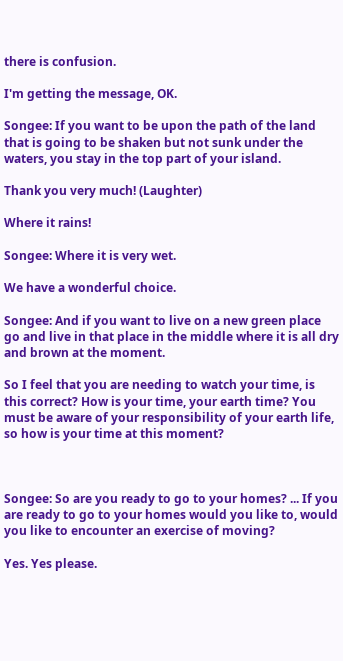there is confusion.

I'm getting the message, OK.

Songee: If you want to be upon the path of the land that is going to be shaken but not sunk under the waters, you stay in the top part of your island.

Thank you very much! (Laughter)

Where it rains!

Songee: Where it is very wet.

We have a wonderful choice.

Songee: And if you want to live on a new green place go and live in that place in the middle where it is all dry and brown at the moment.

So I feel that you are needing to watch your time, is this correct? How is your time, your earth time? You must be aware of your responsibility of your earth life, so how is your time at this moment?



Songee: So are you ready to go to your homes? ... If you are ready to go to your homes would you like to, would you like to encounter an exercise of moving?

Yes. Yes please.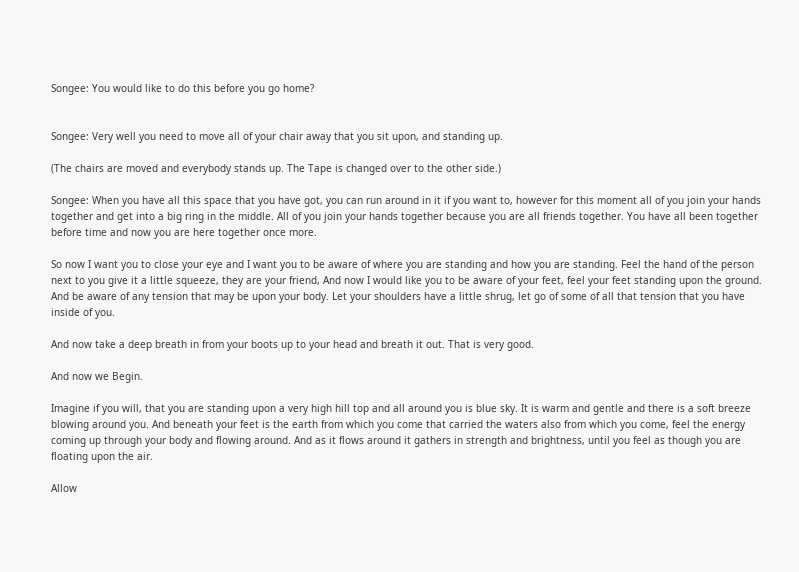Songee: You would like to do this before you go home?


Songee: Very well you need to move all of your chair away that you sit upon, and standing up.

(The chairs are moved and everybody stands up. The Tape is changed over to the other side.)

Songee: When you have all this space that you have got, you can run around in it if you want to, however for this moment all of you join your hands together and get into a big ring in the middle. All of you join your hands together because you are all friends together. You have all been together before time and now you are here together once more.

So now I want you to close your eye and I want you to be aware of where you are standing and how you are standing. Feel the hand of the person next to you give it a little squeeze, they are your friend, And now I would like you to be aware of your feet, feel your feet standing upon the ground. And be aware of any tension that may be upon your body. Let your shoulders have a little shrug, let go of some of all that tension that you have inside of you.

And now take a deep breath in from your boots up to your head and breath it out. That is very good.

And now we Begin.

Imagine if you will, that you are standing upon a very high hill top and all around you is blue sky. It is warm and gentle and there is a soft breeze blowing around you. And beneath your feet is the earth from which you come that carried the waters also from which you come, feel the energy coming up through your body and flowing around. And as it flows around it gathers in strength and brightness, until you feel as though you are floating upon the air.

Allow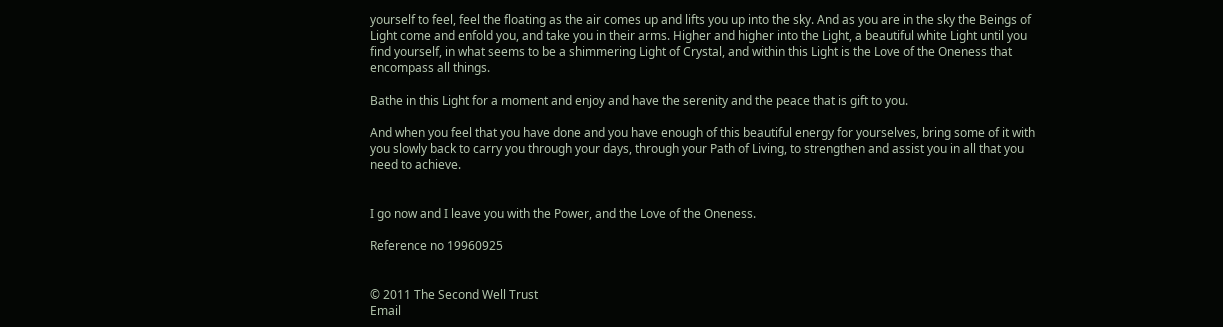yourself to feel, feel the floating as the air comes up and lifts you up into the sky. And as you are in the sky the Beings of Light come and enfold you, and take you in their arms. Higher and higher into the Light, a beautiful white Light until you find yourself, in what seems to be a shimmering Light of Crystal, and within this Light is the Love of the Oneness that encompass all things.

Bathe in this Light for a moment and enjoy and have the serenity and the peace that is gift to you.

And when you feel that you have done and you have enough of this beautiful energy for yourselves, bring some of it with you slowly back to carry you through your days, through your Path of Living, to strengthen and assist you in all that you need to achieve.


I go now and I leave you with the Power, and the Love of the Oneness.

Reference no 19960925


© 2011 The Second Well Trust
Email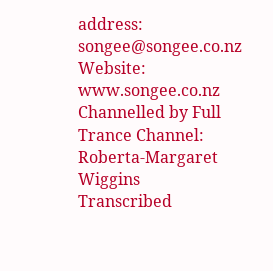address: songee@songee.co.nz
Website: www.songee.co.nz
Channelled by Full Trance Channel: Roberta-Margaret Wiggins
Transcribed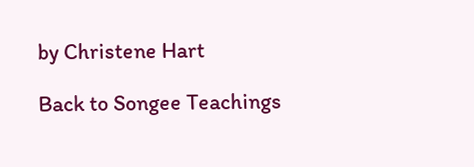by Christene Hart

Back to Songee Teachings